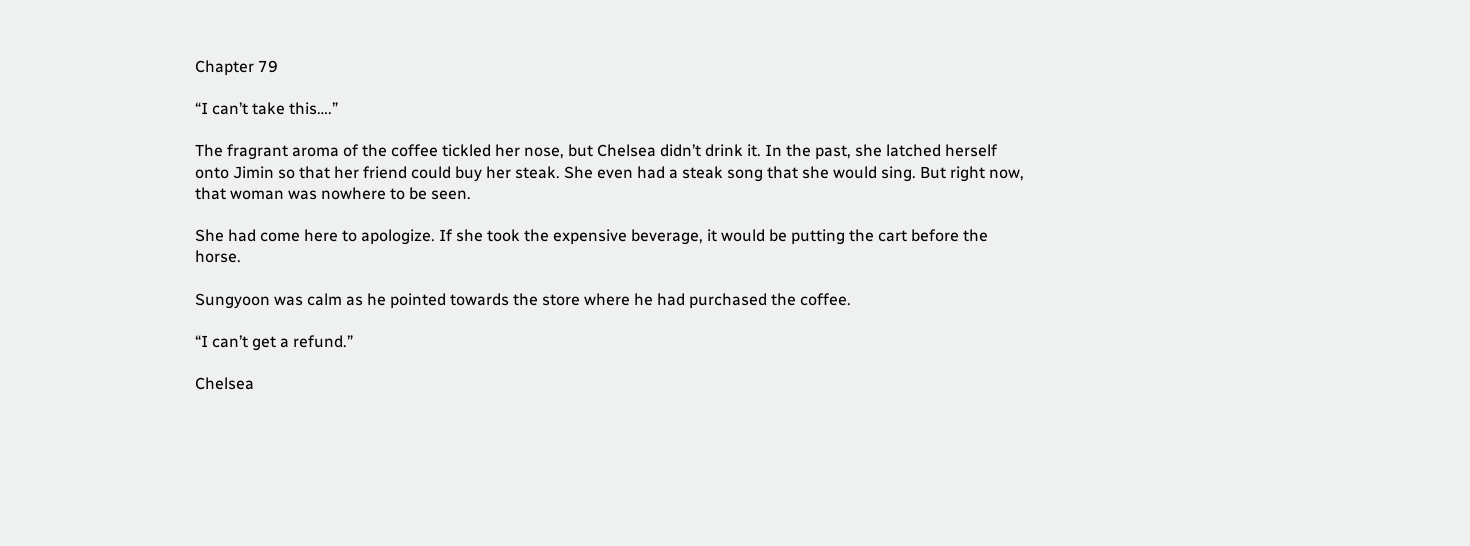Chapter 79

“I can’t take this….”

The fragrant aroma of the coffee tickled her nose, but Chelsea didn’t drink it. In the past, she latched herself onto Jimin so that her friend could buy her steak. She even had a steak song that she would sing. But right now, that woman was nowhere to be seen.

She had come here to apologize. If she took the expensive beverage, it would be putting the cart before the horse.

Sungyoon was calm as he pointed towards the store where he had purchased the coffee.

“I can’t get a refund.”

Chelsea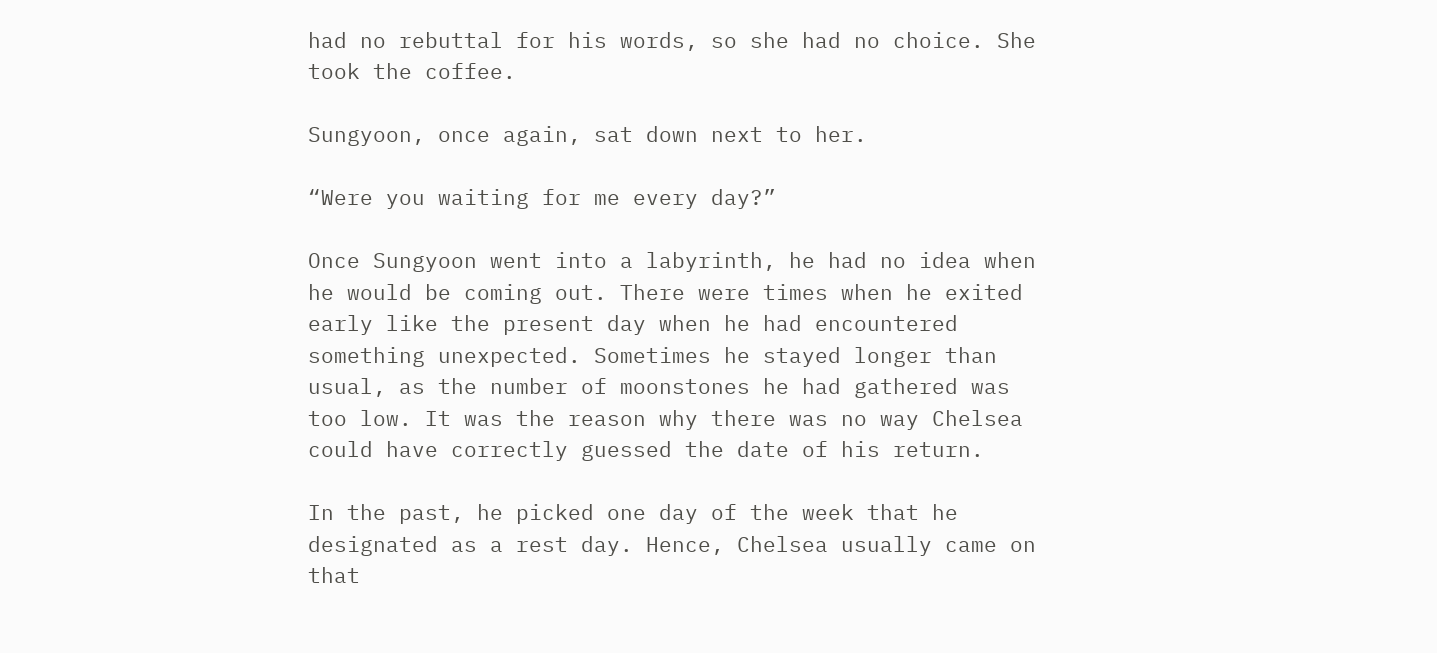had no rebuttal for his words, so she had no choice. She took the coffee.

Sungyoon, once again, sat down next to her.

“Were you waiting for me every day?”

Once Sungyoon went into a labyrinth, he had no idea when he would be coming out. There were times when he exited early like the present day when he had encountered something unexpected. Sometimes he stayed longer than usual, as the number of moonstones he had gathered was too low. It was the reason why there was no way Chelsea could have correctly guessed the date of his return.

In the past, he picked one day of the week that he designated as a rest day. Hence, Chelsea usually came on that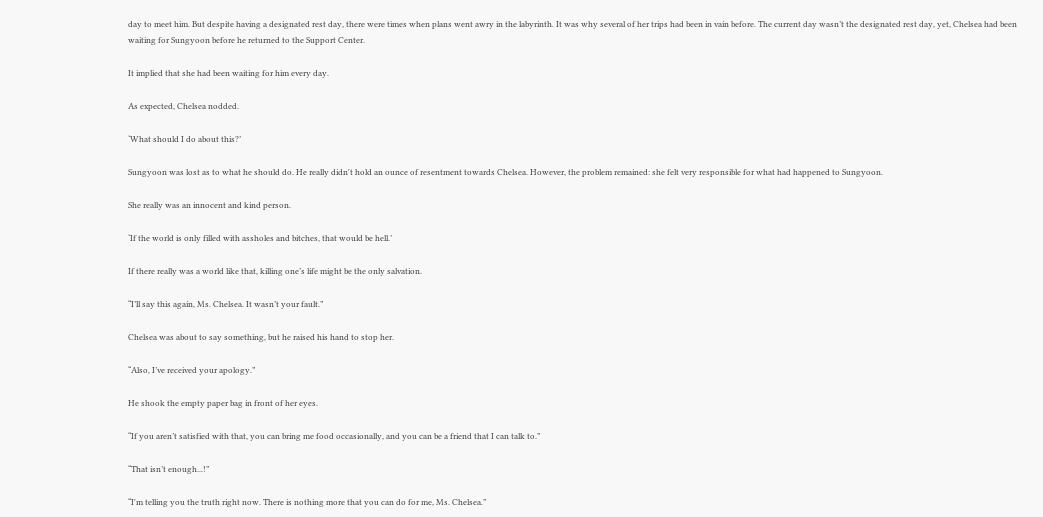day to meet him. But despite having a designated rest day, there were times when plans went awry in the labyrinth. It was why several of her trips had been in vain before. The current day wasn’t the designated rest day, yet, Chelsea had been waiting for Sungyoon before he returned to the Support Center.

It implied that she had been waiting for him every day.

As expected, Chelsea nodded.

‘What should I do about this?’

Sungyoon was lost as to what he should do. He really didn't hold an ounce of resentment towards Chelsea. However, the problem remained: she felt very responsible for what had happened to Sungyoon.

She really was an innocent and kind person.

‘If the world is only filled with assholes and bitches, that would be hell.’

If there really was a world like that, killing one’s life might be the only salvation.

“I’ll say this again, Ms. Chelsea. It wasn’t your fault.”

Chelsea was about to say something, but he raised his hand to stop her.

“Also, I’ve received your apology.”

He shook the empty paper bag in front of her eyes.

“If you aren’t satisfied with that, you can bring me food occasionally, and you can be a friend that I can talk to.”

“That isn’t enough...!”

“I'm telling you the truth right now. There is nothing more that you can do for me, Ms. Chelsea.”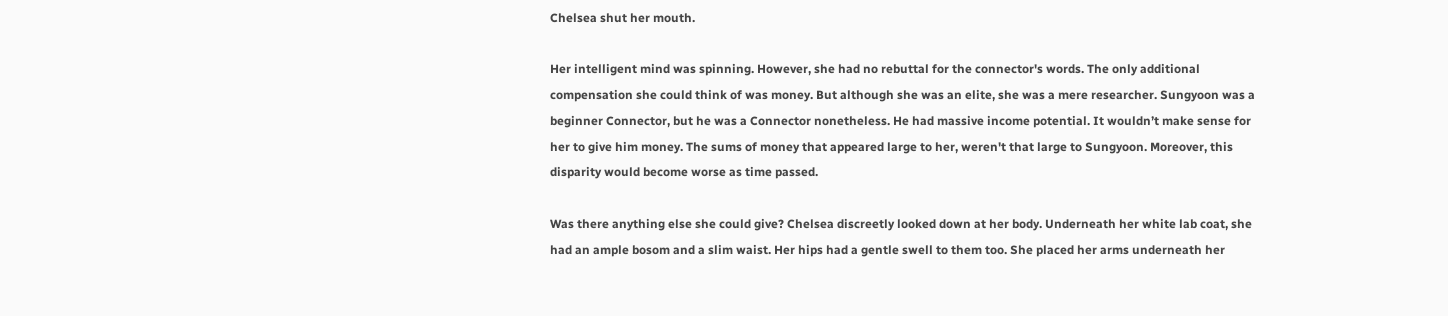Chelsea shut her mouth.

Her intelligent mind was spinning. However, she had no rebuttal for the connector's words. The only additional compensation she could think of was money. But although she was an elite, she was a mere researcher. Sungyoon was a beginner Connector, but he was a Connector nonetheless. He had massive income potential. It wouldn’t make sense for her to give him money. The sums of money that appeared large to her, weren't that large to Sungyoon. Moreover, this disparity would become worse as time passed.

Was there anything else she could give? Chelsea discreetly looked down at her body. Underneath her white lab coat, she had an ample bosom and a slim waist. Her hips had a gentle swell to them too. She placed her arms underneath her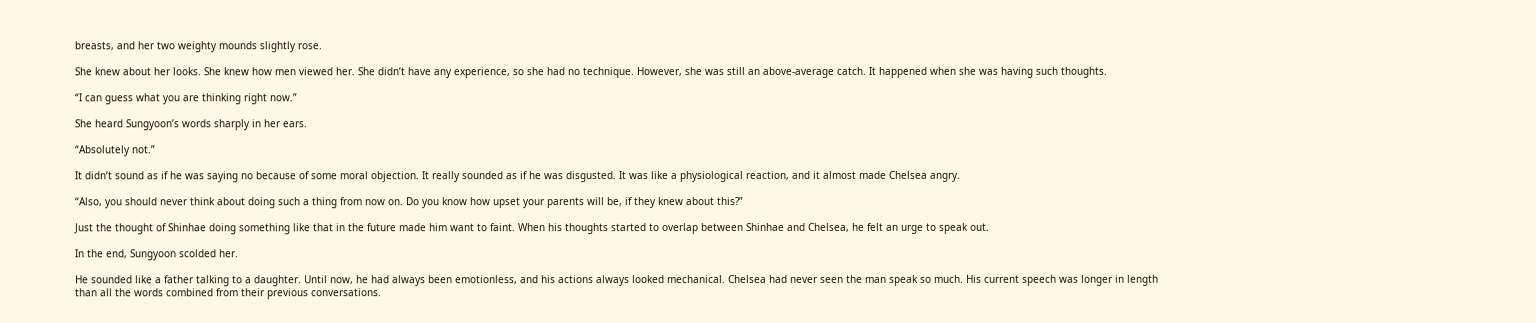breasts, and her two weighty mounds slightly rose.

She knew about her looks. She knew how men viewed her. She didn’t have any experience, so she had no technique. However, she was still an above-average catch. It happened when she was having such thoughts.

“I can guess what you are thinking right now.”

She heard Sungyoon’s words sharply in her ears.

“Absolutely not.”

It didn’t sound as if he was saying no because of some moral objection. It really sounded as if he was disgusted. It was like a physiological reaction, and it almost made Chelsea angry.

“Also, you should never think about doing such a thing from now on. Do you know how upset your parents will be, if they knew about this?”

Just the thought of Shinhae doing something like that in the future made him want to faint. When his thoughts started to overlap between Shinhae and Chelsea, he felt an urge to speak out.

In the end, Sungyoon scolded her.

He sounded like a father talking to a daughter. Until now, he had always been emotionless, and his actions always looked mechanical. Chelsea had never seen the man speak so much. His current speech was longer in length than all the words combined from their previous conversations.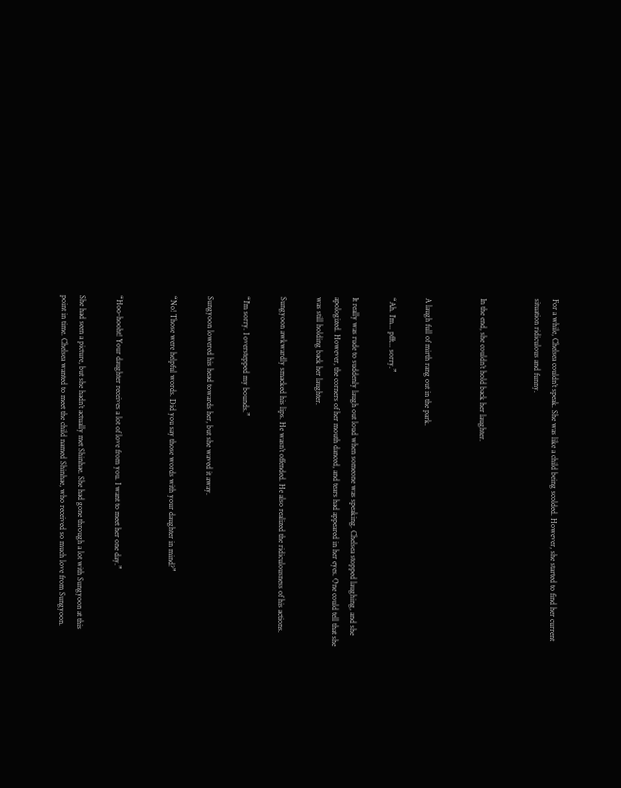For a while, Chelsea couldn’t speak. She was like a child being scolded. However, she started to find her current situation ridiculous and funny.


In the end, she couldn’t hold back her laughter.


A laugh full of mirth rang out in the park.

“Ah. I’m... pfft... sorry.”

It really was rude to suddenly laugh out loud when someone was speaking. Chelsea stopped laughing, and she apologized. However, the corners of her mouth danced, and tears had appeared in her eyes. One could tell that she was still holding back her laughter.

Sungyoon awkwardly smacked his lips. He wasn’t offended. He also realized the ridiculousness of his actions.

“I'm sorry. I overstepped my bounds.”

Sungyoon lowered his head towards her, but she waved it away.

“No! Those were helpful words. Did you say those words with your daughter in mind?”


“Hoo-hooht! Your daughter receives a lot of love from you. I want to meet her one day.”

She had seen a picture, but she hadn’t actually met Shinhae. She had gone through a lot with Sungyoon at this point in time. Chelsea wanted to meet the child named Shinhae, who received so much love from Sungyoon.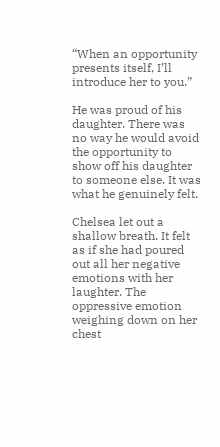“When an opportunity presents itself, I’ll introduce her to you.”

He was proud of his daughter. There was no way he would avoid the opportunity to show off his daughter to someone else. It was what he genuinely felt.

Chelsea let out a shallow breath. It felt as if she had poured out all her negative emotions with her laughter. The oppressive emotion weighing down on her chest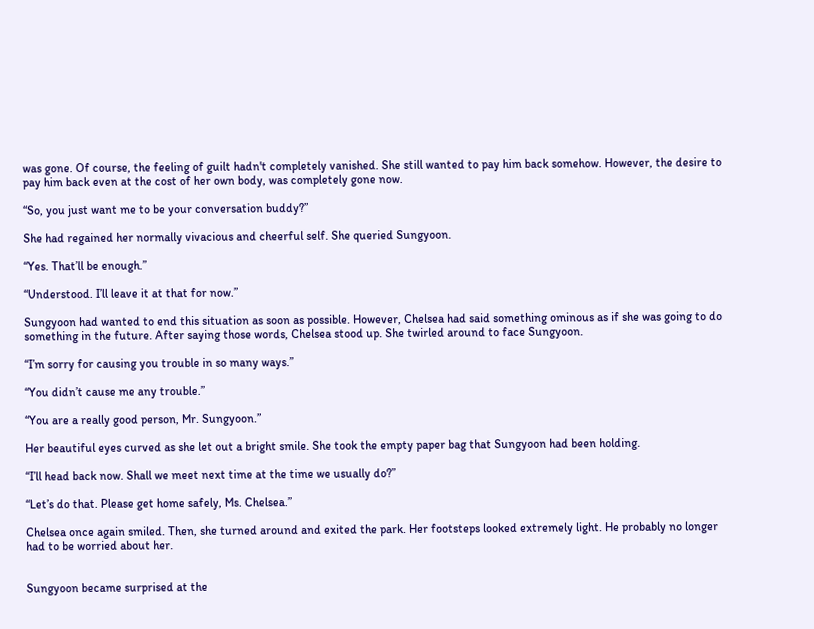was gone. Of course, the feeling of guilt hadn't completely vanished. She still wanted to pay him back somehow. However, the desire to pay him back even at the cost of her own body, was completely gone now.

“So, you just want me to be your conversation buddy?”

She had regained her normally vivacious and cheerful self. She queried Sungyoon.

“Yes. That’ll be enough.”

“Understood. I’ll leave it at that for now.”

Sungyoon had wanted to end this situation as soon as possible. However, Chelsea had said something ominous as if she was going to do something in the future. After saying those words, Chelsea stood up. She twirled around to face Sungyoon.

“I’m sorry for causing you trouble in so many ways.”

“You didn’t cause me any trouble.”

“You are a really good person, Mr. Sungyoon.”

Her beautiful eyes curved as she let out a bright smile. She took the empty paper bag that Sungyoon had been holding.

“I’ll head back now. Shall we meet next time at the time we usually do?”

“Let’s do that. Please get home safely, Ms. Chelsea.”

Chelsea once again smiled. Then, she turned around and exited the park. Her footsteps looked extremely light. He probably no longer had to be worried about her.


Sungyoon became surprised at the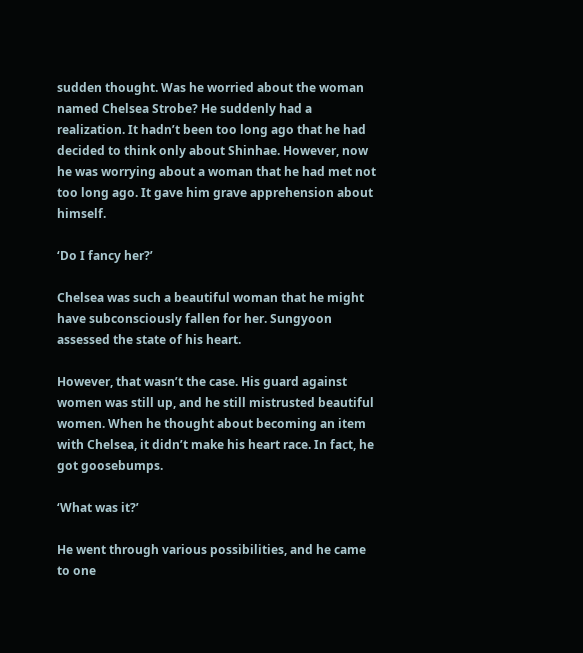sudden thought. Was he worried about the woman named Chelsea Strobe? He suddenly had a realization. It hadn’t been too long ago that he had decided to think only about Shinhae. However, now he was worrying about a woman that he had met not too long ago. It gave him grave apprehension about himself.

‘Do I fancy her?’

Chelsea was such a beautiful woman that he might have subconsciously fallen for her. Sungyoon assessed the state of his heart.

However, that wasn’t the case. His guard against women was still up, and he still mistrusted beautiful women. When he thought about becoming an item with Chelsea, it didn’t make his heart race. In fact, he got goosebumps.

‘What was it?’

He went through various possibilities, and he came to one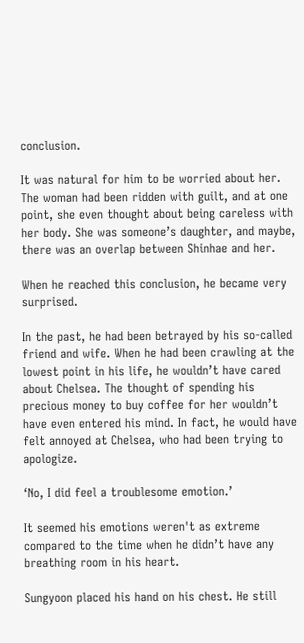conclusion.

It was natural for him to be worried about her. The woman had been ridden with guilt, and at one point, she even thought about being careless with her body. She was someone’s daughter, and maybe, there was an overlap between Shinhae and her.

When he reached this conclusion, he became very surprised.

In the past, he had been betrayed by his so-called friend and wife. When he had been crawling at the lowest point in his life, he wouldn’t have cared about Chelsea. The thought of spending his precious money to buy coffee for her wouldn’t have even entered his mind. In fact, he would have felt annoyed at Chelsea, who had been trying to apologize.

‘No, I did feel a troublesome emotion.’

It seemed his emotions weren't as extreme compared to the time when he didn’t have any breathing room in his heart.

Sungyoon placed his hand on his chest. He still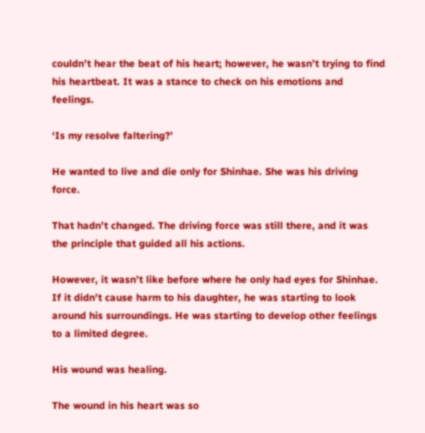couldn’t hear the beat of his heart; however, he wasn’t trying to find his heartbeat. It was a stance to check on his emotions and feelings.

‘Is my resolve faltering?’

He wanted to live and die only for Shinhae. She was his driving force.

That hadn’t changed. The driving force was still there, and it was the principle that guided all his actions.

However, it wasn’t like before where he only had eyes for Shinhae. If it didn’t cause harm to his daughter, he was starting to look around his surroundings. He was starting to develop other feelings to a limited degree.

His wound was healing.

The wound in his heart was so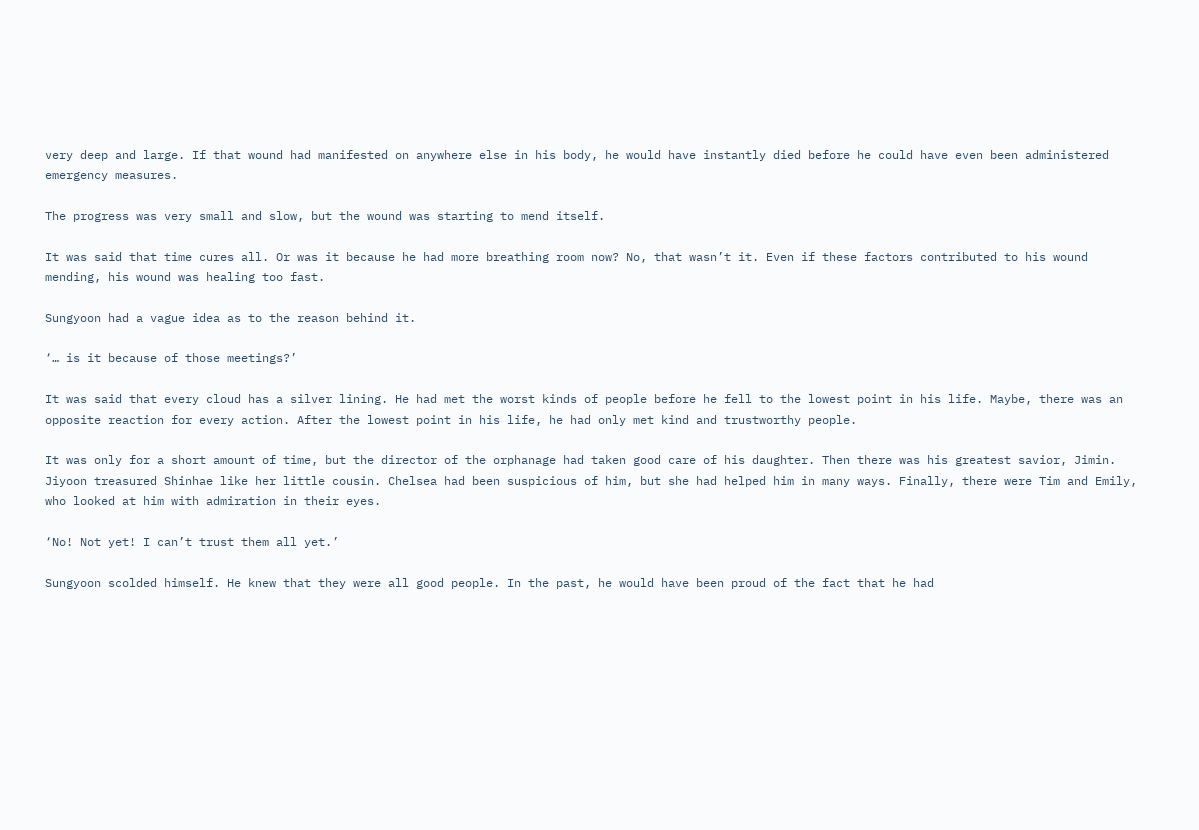very deep and large. If that wound had manifested on anywhere else in his body, he would have instantly died before he could have even been administered emergency measures.

The progress was very small and slow, but the wound was starting to mend itself.

It was said that time cures all. Or was it because he had more breathing room now? No, that wasn’t it. Even if these factors contributed to his wound mending, his wound was healing too fast.

Sungyoon had a vague idea as to the reason behind it.

‘… is it because of those meetings?’

It was said that every cloud has a silver lining. He had met the worst kinds of people before he fell to the lowest point in his life. Maybe, there was an opposite reaction for every action. After the lowest point in his life, he had only met kind and trustworthy people.

It was only for a short amount of time, but the director of the orphanage had taken good care of his daughter. Then there was his greatest savior, Jimin. Jiyoon treasured Shinhae like her little cousin. Chelsea had been suspicious of him, but she had helped him in many ways. Finally, there were Tim and Emily, who looked at him with admiration in their eyes.

‘No! Not yet! I can’t trust them all yet.’

Sungyoon scolded himself. He knew that they were all good people. In the past, he would have been proud of the fact that he had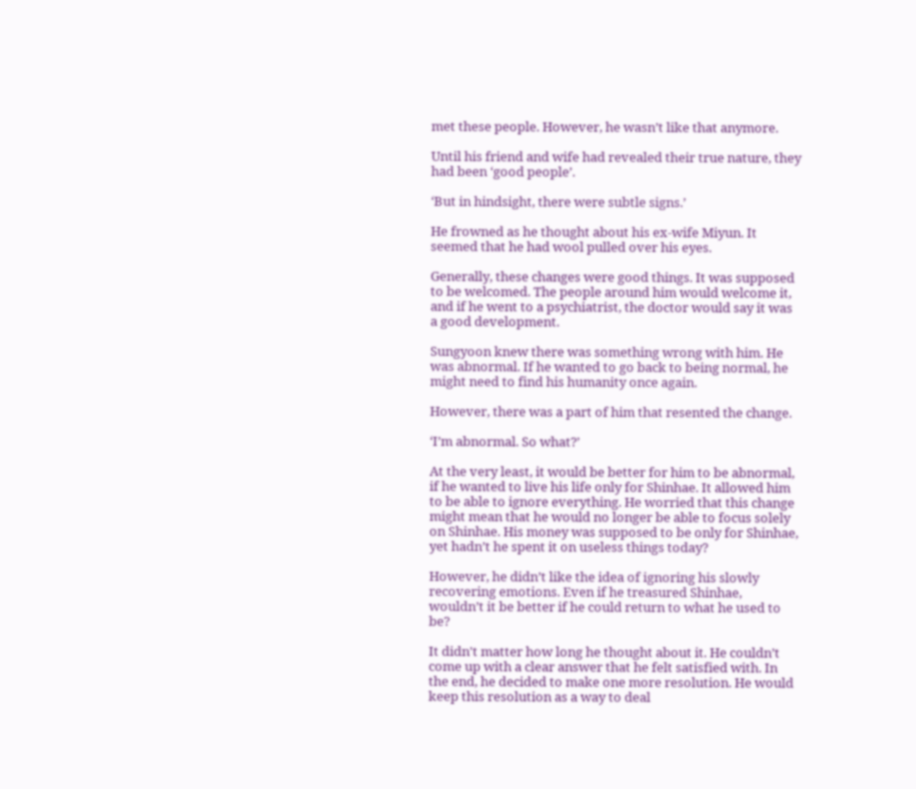met these people. However, he wasn’t like that anymore.

Until his friend and wife had revealed their true nature, they had been ‘good people’.

‘But in hindsight, there were subtle signs.’

He frowned as he thought about his ex-wife Miyun. It seemed that he had wool pulled over his eyes.

Generally, these changes were good things. It was supposed to be welcomed. The people around him would welcome it, and if he went to a psychiatrist, the doctor would say it was a good development.

Sungyoon knew there was something wrong with him. He was abnormal. If he wanted to go back to being normal, he might need to find his humanity once again.

However, there was a part of him that resented the change.

‘I’m abnormal. So what?’

At the very least, it would be better for him to be abnormal, if he wanted to live his life only for Shinhae. It allowed him to be able to ignore everything. He worried that this change might mean that he would no longer be able to focus solely on Shinhae. His money was supposed to be only for Shinhae, yet hadn’t he spent it on useless things today?

However, he didn’t like the idea of ignoring his slowly recovering emotions. Even if he treasured Shinhae, wouldn’t it be better if he could return to what he used to be?

It didn't matter how long he thought about it. He couldn’t come up with a clear answer that he felt satisfied with. In the end, he decided to make one more resolution. He would keep this resolution as a way to deal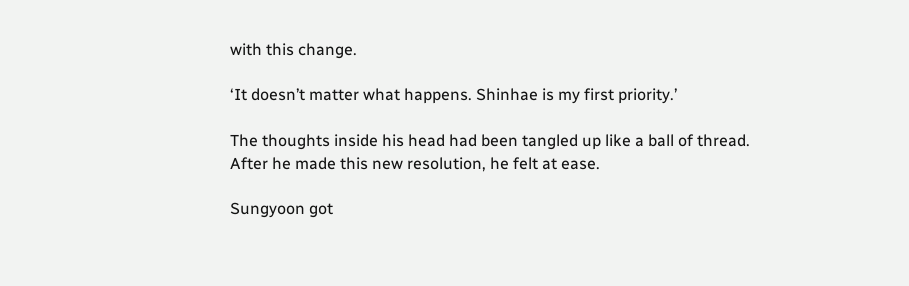with this change.

‘It doesn’t matter what happens. Shinhae is my first priority.’

The thoughts inside his head had been tangled up like a ball of thread. After he made this new resolution, he felt at ease.

Sungyoon got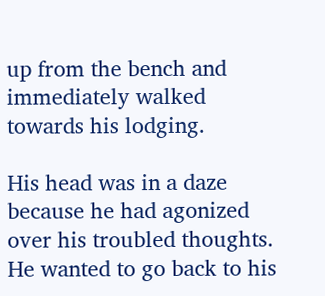up from the bench and immediately walked towards his lodging.

His head was in a daze because he had agonized over his troubled thoughts. He wanted to go back to his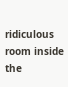ridiculous room inside the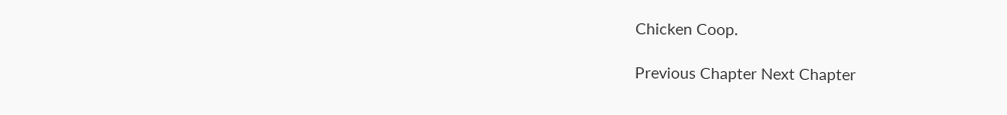Chicken Coop.

Previous Chapter Next Chapter